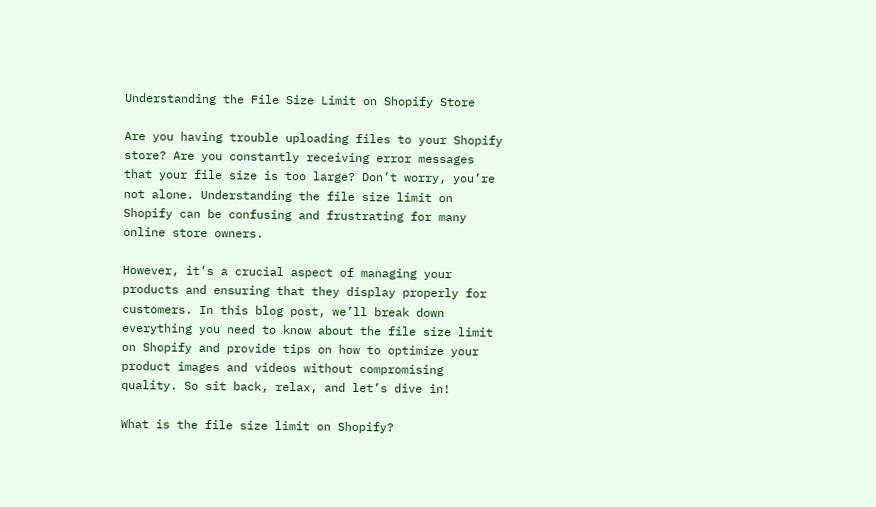Understanding the File Size Limit on Shopify Store

Are you having trouble uploading files to your Shopify store? Are you constantly receiving error messages that your file size is too large? Don’t worry, you’re not alone. Understanding the file size limit on Shopify can be confusing and frustrating for many online store owners.

However, it’s a crucial aspect of managing your products and ensuring that they display properly for customers. In this blog post, we’ll break down everything you need to know about the file size limit on Shopify and provide tips on how to optimize your product images and videos without compromising quality. So sit back, relax, and let’s dive in!

What is the file size limit on Shopify?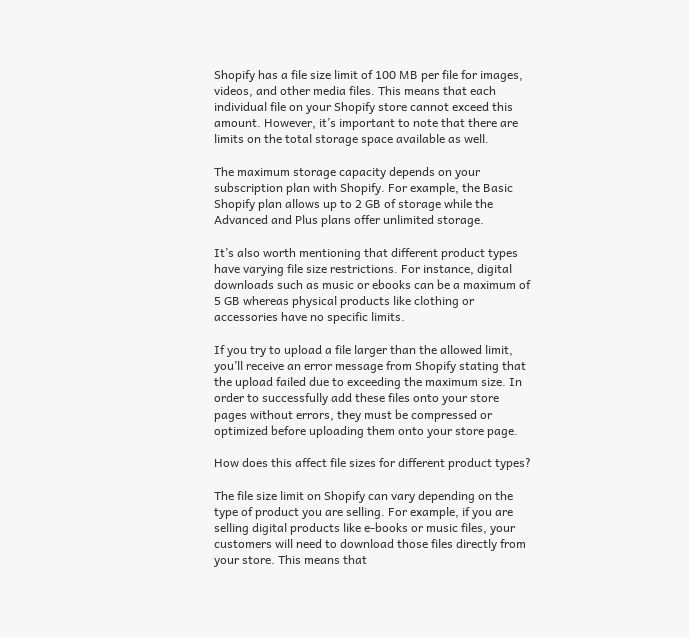Shopify has a file size limit of 100 MB per file for images, videos, and other media files. This means that each individual file on your Shopify store cannot exceed this amount. However, it’s important to note that there are limits on the total storage space available as well.

The maximum storage capacity depends on your subscription plan with Shopify. For example, the Basic Shopify plan allows up to 2 GB of storage while the Advanced and Plus plans offer unlimited storage.

It’s also worth mentioning that different product types have varying file size restrictions. For instance, digital downloads such as music or ebooks can be a maximum of 5 GB whereas physical products like clothing or accessories have no specific limits.

If you try to upload a file larger than the allowed limit, you’ll receive an error message from Shopify stating that the upload failed due to exceeding the maximum size. In order to successfully add these files onto your store pages without errors, they must be compressed or optimized before uploading them onto your store page.

How does this affect file sizes for different product types?

The file size limit on Shopify can vary depending on the type of product you are selling. For example, if you are selling digital products like e-books or music files, your customers will need to download those files directly from your store. This means that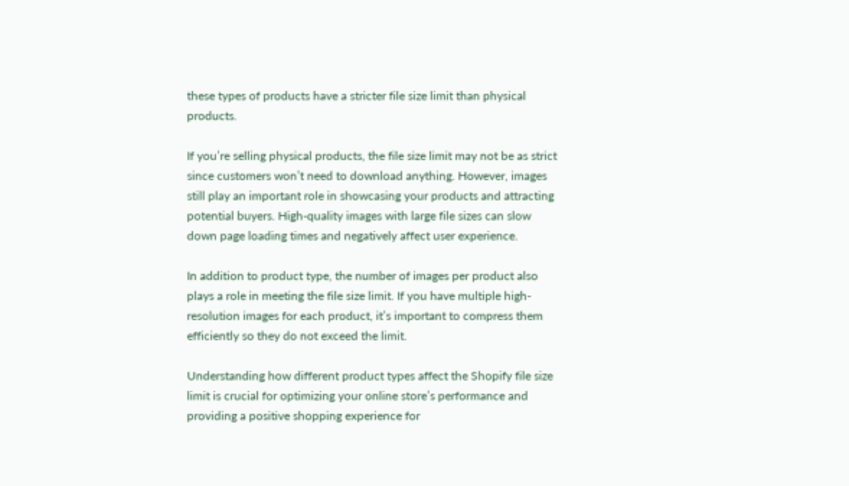these types of products have a stricter file size limit than physical products.

If you’re selling physical products, the file size limit may not be as strict since customers won’t need to download anything. However, images still play an important role in showcasing your products and attracting potential buyers. High-quality images with large file sizes can slow down page loading times and negatively affect user experience.

In addition to product type, the number of images per product also plays a role in meeting the file size limit. If you have multiple high-resolution images for each product, it’s important to compress them efficiently so they do not exceed the limit.

Understanding how different product types affect the Shopify file size limit is crucial for optimizing your online store’s performance and providing a positive shopping experience for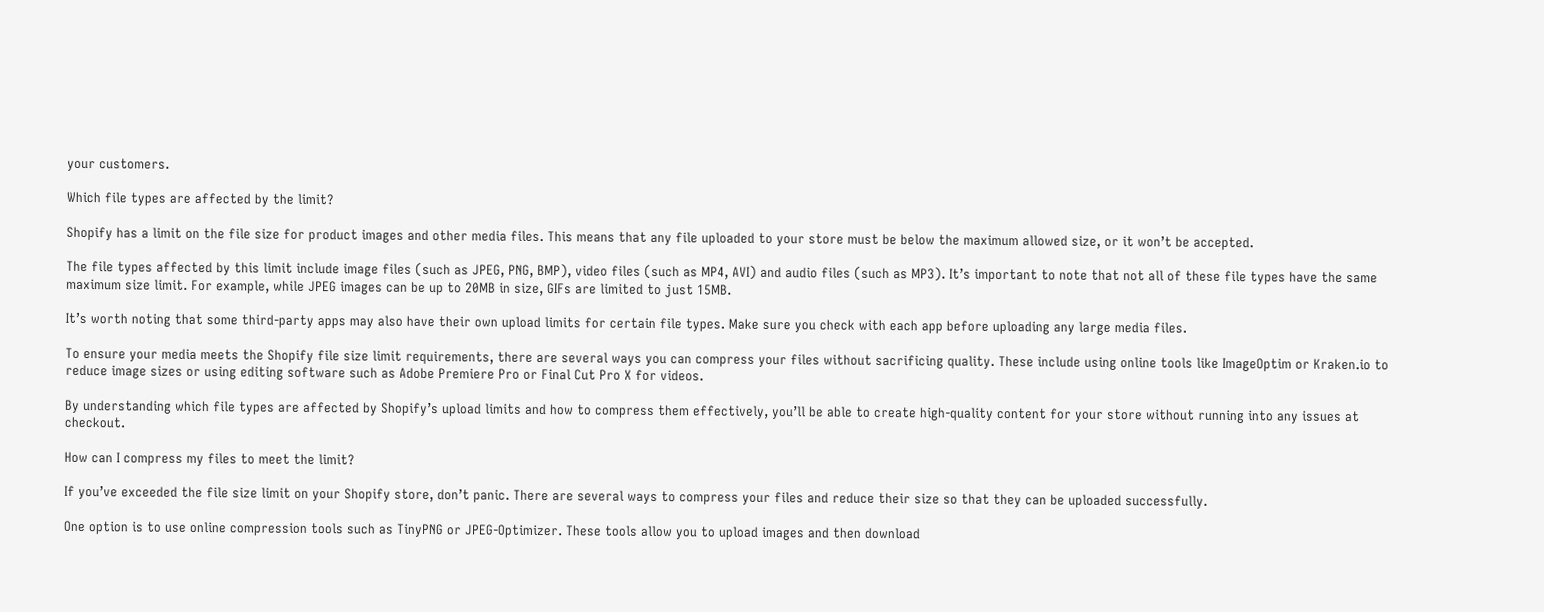your customers.

Which file types are affected by the limit?

Shopify has a limit on the file size for product images and other media files. This means that any file uploaded to your store must be below the maximum allowed size, or it won’t be accepted.

The file types affected by this limit include image files (such as JPEG, PNG, BMP), video files (such as MP4, AVI) and audio files (such as MP3). It’s important to note that not all of these file types have the same maximum size limit. For example, while JPEG images can be up to 20MB in size, GIFs are limited to just 15MB.

It’s worth noting that some third-party apps may also have their own upload limits for certain file types. Make sure you check with each app before uploading any large media files.

To ensure your media meets the Shopify file size limit requirements, there are several ways you can compress your files without sacrificing quality. These include using online tools like ImageOptim or Kraken.io to reduce image sizes or using editing software such as Adobe Premiere Pro or Final Cut Pro X for videos.

By understanding which file types are affected by Shopify’s upload limits and how to compress them effectively, you’ll be able to create high-quality content for your store without running into any issues at checkout.

How can I compress my files to meet the limit?

If you’ve exceeded the file size limit on your Shopify store, don’t panic. There are several ways to compress your files and reduce their size so that they can be uploaded successfully.

One option is to use online compression tools such as TinyPNG or JPEG-Optimizer. These tools allow you to upload images and then download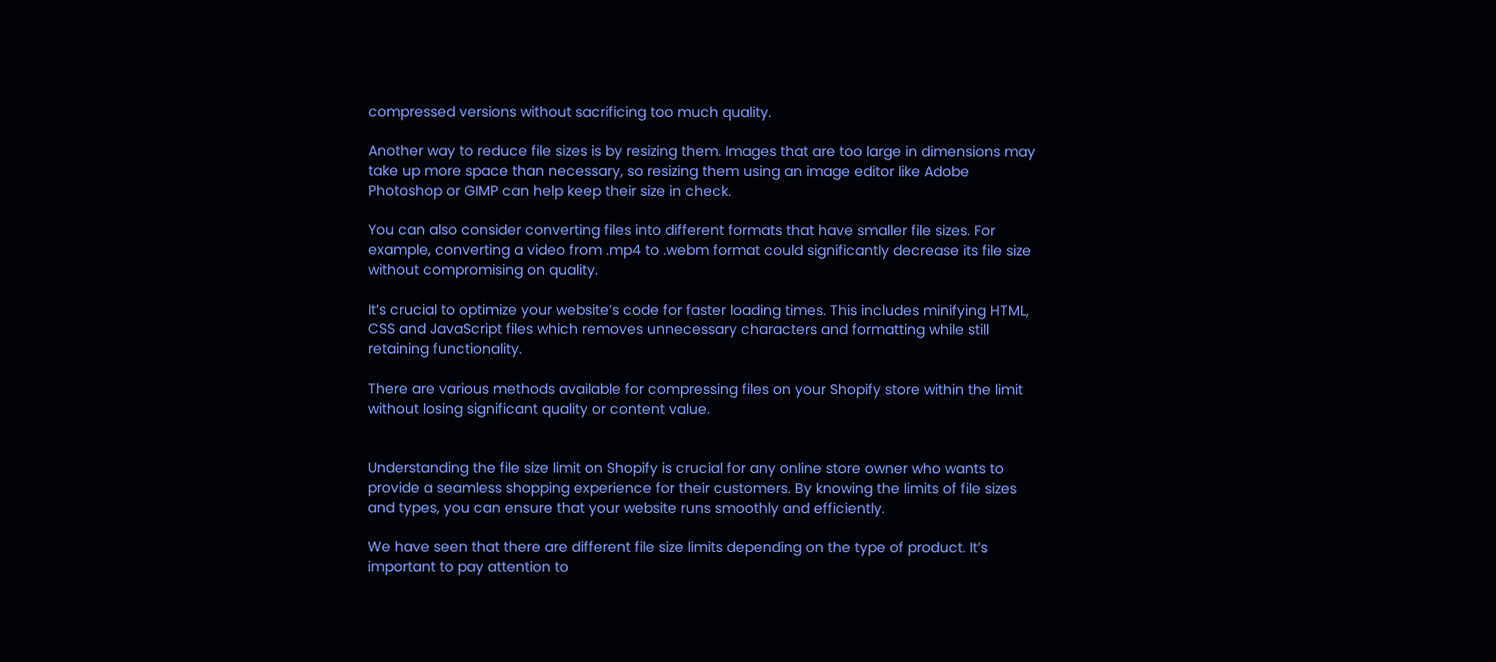compressed versions without sacrificing too much quality.

Another way to reduce file sizes is by resizing them. Images that are too large in dimensions may take up more space than necessary, so resizing them using an image editor like Adobe Photoshop or GIMP can help keep their size in check.

You can also consider converting files into different formats that have smaller file sizes. For example, converting a video from .mp4 to .webm format could significantly decrease its file size without compromising on quality.

It’s crucial to optimize your website’s code for faster loading times. This includes minifying HTML, CSS and JavaScript files which removes unnecessary characters and formatting while still retaining functionality.

There are various methods available for compressing files on your Shopify store within the limit without losing significant quality or content value.


Understanding the file size limit on Shopify is crucial for any online store owner who wants to provide a seamless shopping experience for their customers. By knowing the limits of file sizes and types, you can ensure that your website runs smoothly and efficiently.

We have seen that there are different file size limits depending on the type of product. It’s important to pay attention to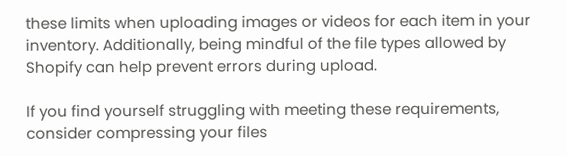these limits when uploading images or videos for each item in your inventory. Additionally, being mindful of the file types allowed by Shopify can help prevent errors during upload.

If you find yourself struggling with meeting these requirements, consider compressing your files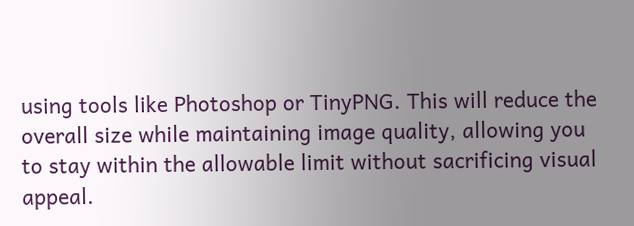using tools like Photoshop or TinyPNG. This will reduce the overall size while maintaining image quality, allowing you to stay within the allowable limit without sacrificing visual appeal.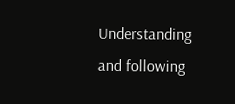Understanding and following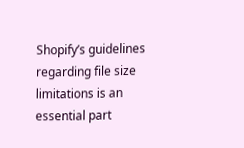Shopify’s guidelines regarding file size limitations is an essential part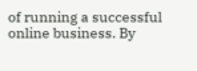of running a successful online business. By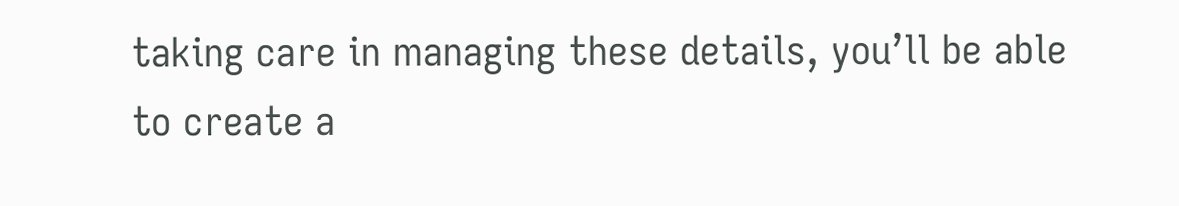taking care in managing these details, you’ll be able to create a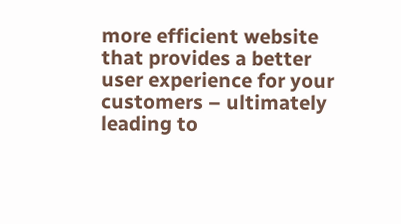more efficient website that provides a better user experience for your customers – ultimately leading to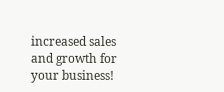increased sales and growth for your business!